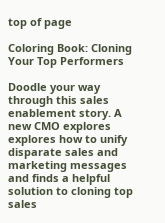top of page

Coloring Book: Cloning Your Top Performers

Doodle your way through this sales enablement story. A new CMO explores explores how to unify disparate sales and marketing messages and finds a helpful solution to cloning top sales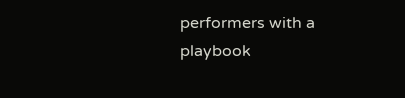performers with a playbook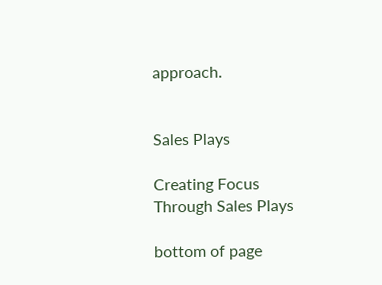approach.


Sales Plays

Creating Focus Through Sales Plays

bottom of page